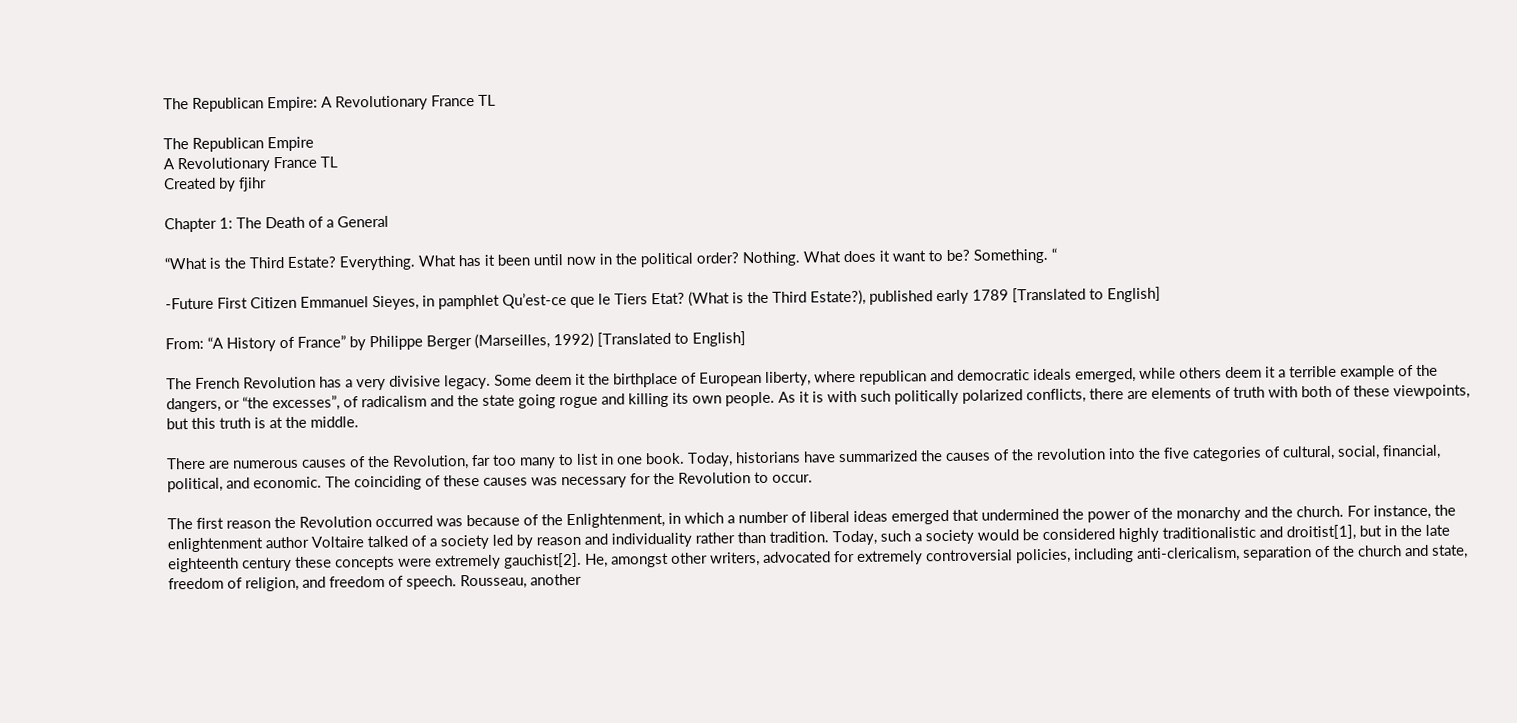The Republican Empire: A Revolutionary France TL

The Republican Empire
A Revolutionary France TL
Created by fjihr

Chapter 1: The Death of a General

“What is the Third Estate? Everything. What has it been until now in the political order? Nothing. What does it want to be? Something. “

-Future First Citizen Emmanuel Sieyes, in pamphlet Qu’est-ce que le Tiers Etat? (What is the Third Estate?), published early 1789 [Translated to English]

From: “A History of France” by Philippe Berger (Marseilles, 1992) [Translated to English]

The French Revolution has a very divisive legacy. Some deem it the birthplace of European liberty, where republican and democratic ideals emerged, while others deem it a terrible example of the dangers, or “the excesses”, of radicalism and the state going rogue and killing its own people. As it is with such politically polarized conflicts, there are elements of truth with both of these viewpoints, but this truth is at the middle.

There are numerous causes of the Revolution, far too many to list in one book. Today, historians have summarized the causes of the revolution into the five categories of cultural, social, financial, political, and economic. The coinciding of these causes was necessary for the Revolution to occur.

The first reason the Revolution occurred was because of the Enlightenment, in which a number of liberal ideas emerged that undermined the power of the monarchy and the church. For instance, the enlightenment author Voltaire talked of a society led by reason and individuality rather than tradition. Today, such a society would be considered highly traditionalistic and droitist[1], but in the late eighteenth century these concepts were extremely gauchist[2]. He, amongst other writers, advocated for extremely controversial policies, including anti-clericalism, separation of the church and state, freedom of religion, and freedom of speech. Rousseau, another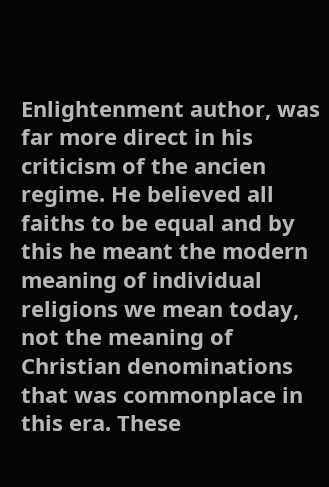Enlightenment author, was far more direct in his criticism of the ancien regime. He believed all faiths to be equal and by this he meant the modern meaning of individual religions we mean today, not the meaning of Christian denominations that was commonplace in this era. These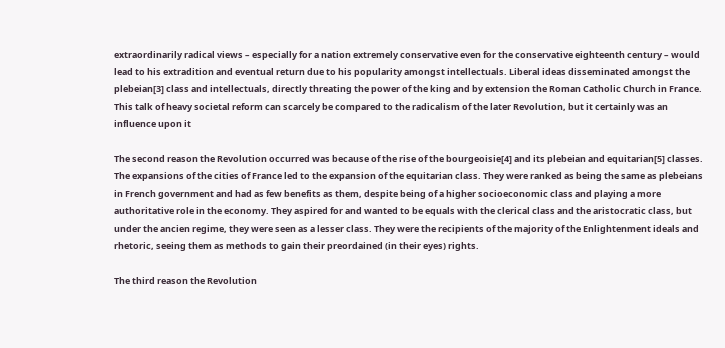extraordinarily radical views – especially for a nation extremely conservative even for the conservative eighteenth century – would lead to his extradition and eventual return due to his popularity amongst intellectuals. Liberal ideas disseminated amongst the plebeian[3] class and intellectuals, directly threating the power of the king and by extension the Roman Catholic Church in France. This talk of heavy societal reform can scarcely be compared to the radicalism of the later Revolution, but it certainly was an influence upon it

The second reason the Revolution occurred was because of the rise of the bourgeoisie[4] and its plebeian and equitarian[5] classes. The expansions of the cities of France led to the expansion of the equitarian class. They were ranked as being the same as plebeians in French government and had as few benefits as them, despite being of a higher socioeconomic class and playing a more authoritative role in the economy. They aspired for and wanted to be equals with the clerical class and the aristocratic class, but under the ancien regime, they were seen as a lesser class. They were the recipients of the majority of the Enlightenment ideals and rhetoric, seeing them as methods to gain their preordained (in their eyes) rights.

The third reason the Revolution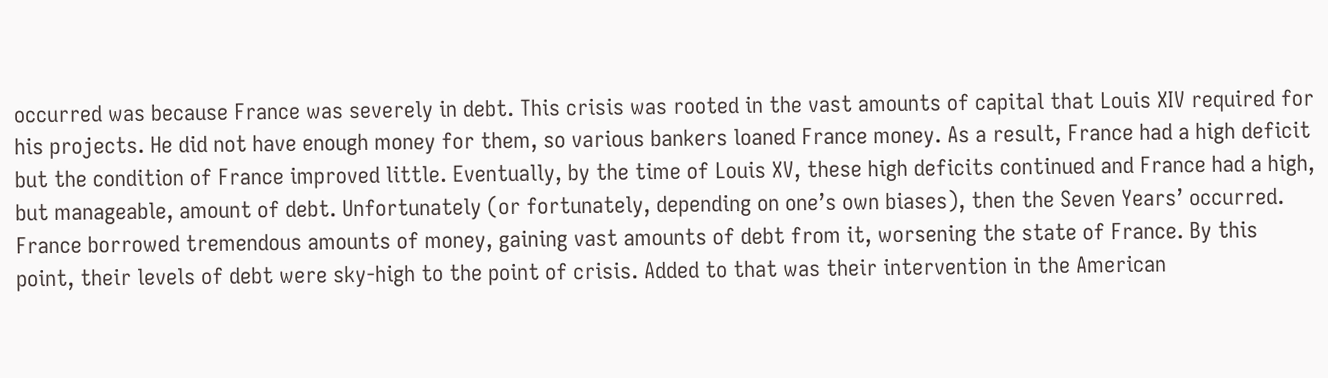occurred was because France was severely in debt. This crisis was rooted in the vast amounts of capital that Louis XIV required for his projects. He did not have enough money for them, so various bankers loaned France money. As a result, France had a high deficit but the condition of France improved little. Eventually, by the time of Louis XV, these high deficits continued and France had a high, but manageable, amount of debt. Unfortunately (or fortunately, depending on one’s own biases), then the Seven Years’ occurred. France borrowed tremendous amounts of money, gaining vast amounts of debt from it, worsening the state of France. By this point, their levels of debt were sky-high to the point of crisis. Added to that was their intervention in the American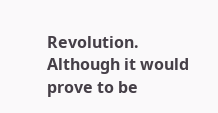Revolution. Although it would prove to be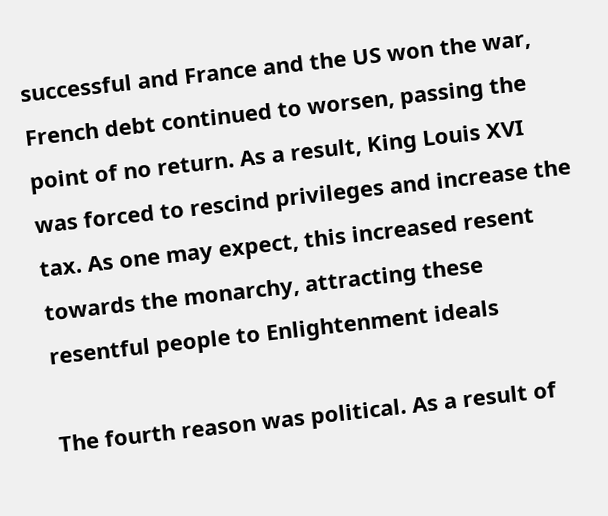successful and France and the US won the war, French debt continued to worsen, passing the point of no return. As a result, King Louis XVI was forced to rescind privileges and increase the tax. As one may expect, this increased resent towards the monarchy, attracting these resentful people to Enlightenment ideals

The fourth reason was political. As a result of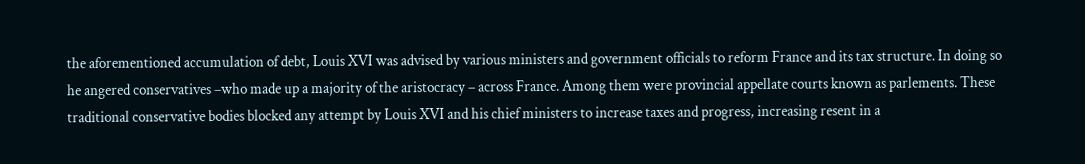the aforementioned accumulation of debt, Louis XVI was advised by various ministers and government officials to reform France and its tax structure. In doing so he angered conservatives –who made up a majority of the aristocracy – across France. Among them were provincial appellate courts known as parlements. These traditional conservative bodies blocked any attempt by Louis XVI and his chief ministers to increase taxes and progress, increasing resent in a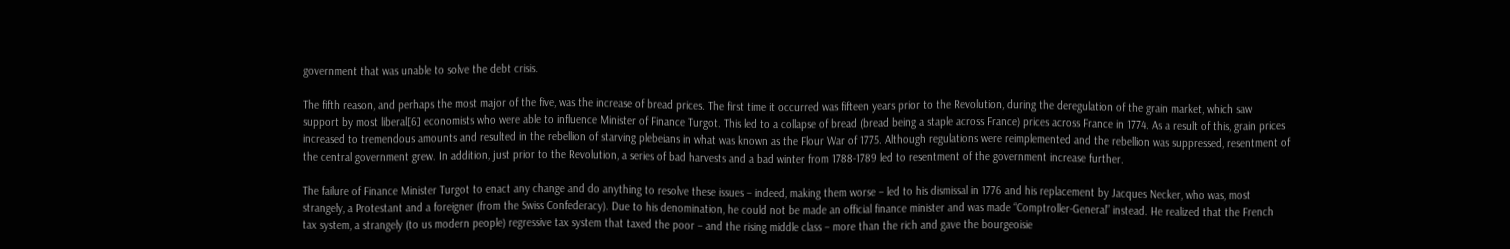government that was unable to solve the debt crisis.

The fifth reason, and perhaps the most major of the five, was the increase of bread prices. The first time it occurred was fifteen years prior to the Revolution, during the deregulation of the grain market, which saw support by most liberal[6] economists who were able to influence Minister of Finance Turgot. This led to a collapse of bread (bread being a staple across France) prices across France in 1774. As a result of this, grain prices increased to tremendous amounts and resulted in the rebellion of starving plebeians in what was known as the Flour War of 1775. Although regulations were reimplemented and the rebellion was suppressed, resentment of the central government grew. In addition, just prior to the Revolution, a series of bad harvests and a bad winter from 1788-1789 led to resentment of the government increase further.

The failure of Finance Minister Turgot to enact any change and do anything to resolve these issues – indeed, making them worse – led to his dismissal in 1776 and his replacement by Jacques Necker, who was, most strangely, a Protestant and a foreigner (from the Swiss Confederacy). Due to his denomination, he could not be made an official finance minister and was made “Comptroller-General” instead. He realized that the French tax system, a strangely (to us modern people) regressive tax system that taxed the poor – and the rising middle class – more than the rich and gave the bourgeoisie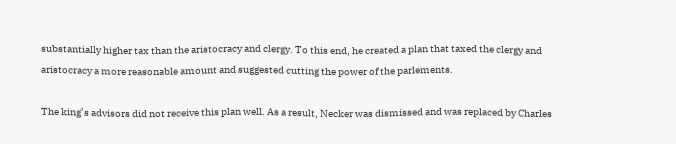substantially higher tax than the aristocracy and clergy. To this end, he created a plan that taxed the clergy and aristocracy a more reasonable amount and suggested cutting the power of the parlements.

The king’s advisors did not receive this plan well. As a result, Necker was dismissed and was replaced by Charles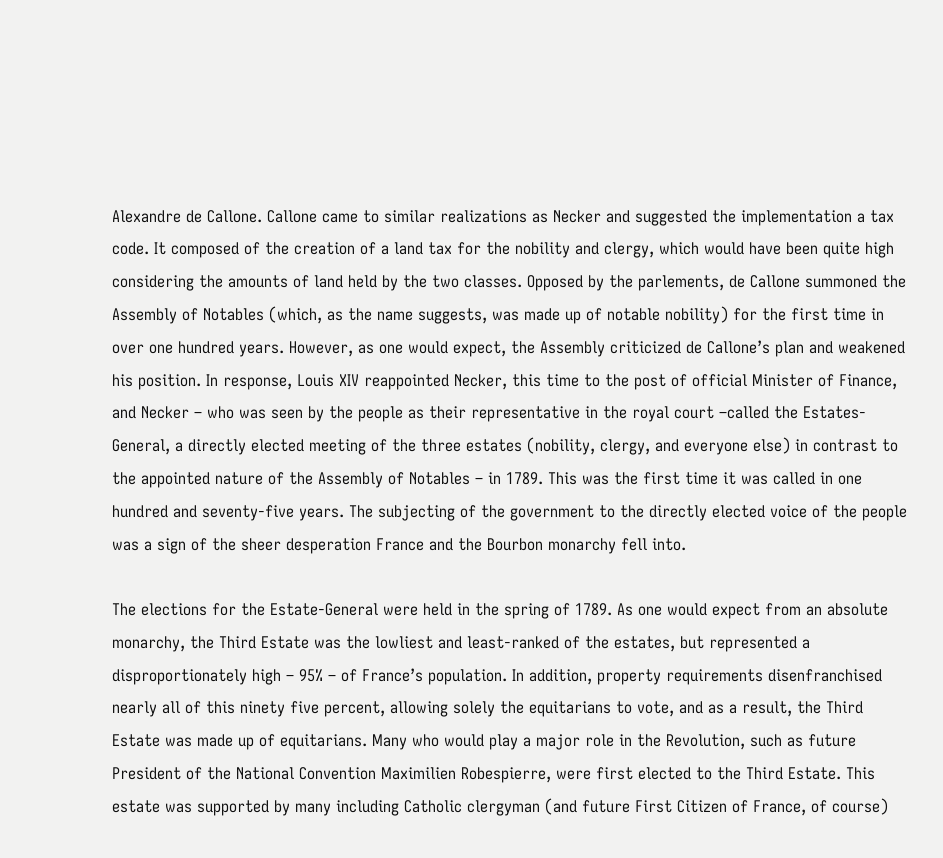Alexandre de Callone. Callone came to similar realizations as Necker and suggested the implementation a tax code. It composed of the creation of a land tax for the nobility and clergy, which would have been quite high considering the amounts of land held by the two classes. Opposed by the parlements, de Callone summoned the Assembly of Notables (which, as the name suggests, was made up of notable nobility) for the first time in over one hundred years. However, as one would expect, the Assembly criticized de Callone’s plan and weakened his position. In response, Louis XIV reappointed Necker, this time to the post of official Minister of Finance, and Necker – who was seen by the people as their representative in the royal court –called the Estates-General, a directly elected meeting of the three estates (nobility, clergy, and everyone else) in contrast to the appointed nature of the Assembly of Notables – in 1789. This was the first time it was called in one hundred and seventy-five years. The subjecting of the government to the directly elected voice of the people was a sign of the sheer desperation France and the Bourbon monarchy fell into.

The elections for the Estate-General were held in the spring of 1789. As one would expect from an absolute monarchy, the Third Estate was the lowliest and least-ranked of the estates, but represented a disproportionately high – 95% – of France’s population. In addition, property requirements disenfranchised nearly all of this ninety five percent, allowing solely the equitarians to vote, and as a result, the Third Estate was made up of equitarians. Many who would play a major role in the Revolution, such as future President of the National Convention Maximilien Robespierre, were first elected to the Third Estate. This estate was supported by many including Catholic clergyman (and future First Citizen of France, of course)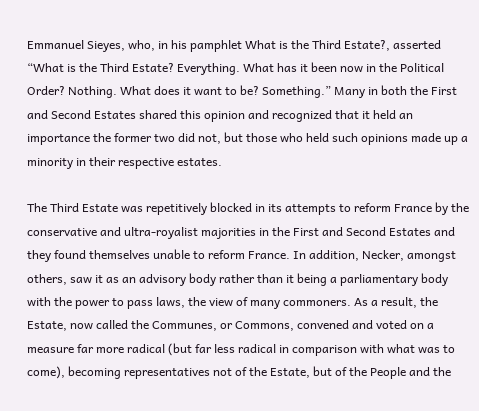Emmanuel Sieyes, who, in his pamphlet What is the Third Estate?, asserted “What is the Third Estate? Everything. What has it been now in the Political Order? Nothing. What does it want to be? Something.” Many in both the First and Second Estates shared this opinion and recognized that it held an importance the former two did not, but those who held such opinions made up a minority in their respective estates.

The Third Estate was repetitively blocked in its attempts to reform France by the conservative and ultra-royalist majorities in the First and Second Estates and they found themselves unable to reform France. In addition, Necker, amongst others, saw it as an advisory body rather than it being a parliamentary body with the power to pass laws, the view of many commoners. As a result, the Estate, now called the Communes, or Commons, convened and voted on a measure far more radical (but far less radical in comparison with what was to come), becoming representatives not of the Estate, but of the People and the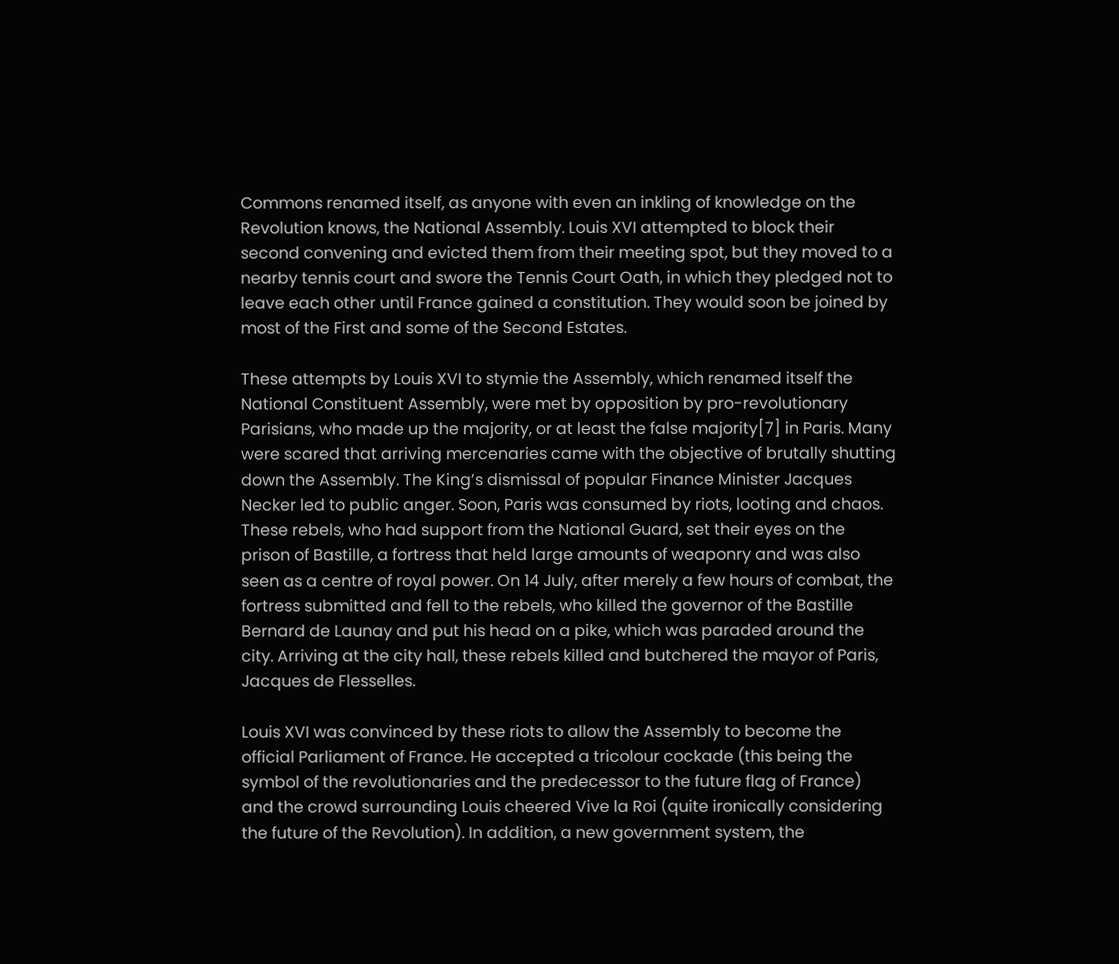Commons renamed itself, as anyone with even an inkling of knowledge on the Revolution knows, the National Assembly. Louis XVI attempted to block their second convening and evicted them from their meeting spot, but they moved to a nearby tennis court and swore the Tennis Court Oath, in which they pledged not to leave each other until France gained a constitution. They would soon be joined by most of the First and some of the Second Estates.

These attempts by Louis XVI to stymie the Assembly, which renamed itself the National Constituent Assembly, were met by opposition by pro-revolutionary Parisians, who made up the majority, or at least the false majority[7] in Paris. Many were scared that arriving mercenaries came with the objective of brutally shutting down the Assembly. The King’s dismissal of popular Finance Minister Jacques Necker led to public anger. Soon, Paris was consumed by riots, looting and chaos. These rebels, who had support from the National Guard, set their eyes on the prison of Bastille, a fortress that held large amounts of weaponry and was also seen as a centre of royal power. On 14 July, after merely a few hours of combat, the fortress submitted and fell to the rebels, who killed the governor of the Bastille Bernard de Launay and put his head on a pike, which was paraded around the city. Arriving at the city hall, these rebels killed and butchered the mayor of Paris, Jacques de Flesselles.

Louis XVI was convinced by these riots to allow the Assembly to become the official Parliament of France. He accepted a tricolour cockade (this being the symbol of the revolutionaries and the predecessor to the future flag of France) and the crowd surrounding Louis cheered Vive la Roi (quite ironically considering the future of the Revolution). In addition, a new government system, the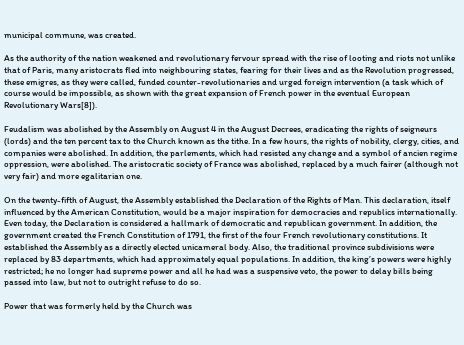municipal commune, was created.

As the authority of the nation weakened and revolutionary fervour spread with the rise of looting and riots not unlike that of Paris, many aristocrats fled into neighbouring states, fearing for their lives and as the Revolution progressed, these emigres, as they were called, funded counter-revolutionaries and urged foreign intervention (a task which of course would be impossible, as shown with the great expansion of French power in the eventual European Revolutionary Wars[8]).

Feudalism was abolished by the Assembly on August 4 in the August Decrees, eradicating the rights of seigneurs (lords) and the ten percent tax to the Church known as the tithe. In a few hours, the rights of nobility, clergy, cities, and companies were abolished. In addition, the parlements, which had resisted any change and a symbol of ancien regime oppression, were abolished. The aristocratic society of France was abolished, replaced by a much fairer (although not very fair) and more egalitarian one.

On the twenty-fifth of August, the Assembly established the Declaration of the Rights of Man. This declaration, itself influenced by the American Constitution, would be a major inspiration for democracies and republics internationally. Even today, the Declaration is considered a hallmark of democratic and republican government. In addition, the government created the French Constitution of 1791, the first of the four French revolutionary constitutions. It established the Assembly as a directly elected unicameral body. Also, the traditional province subdivisions were replaced by 83 departments, which had approximately equal populations. In addition, the king’s powers were highly restricted; he no longer had supreme power and all he had was a suspensive veto, the power to delay bills being passed into law, but not to outright refuse to do so.

Power that was formerly held by the Church was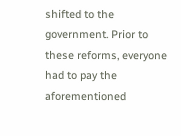shifted to the government. Prior to these reforms, everyone had to pay the aforementioned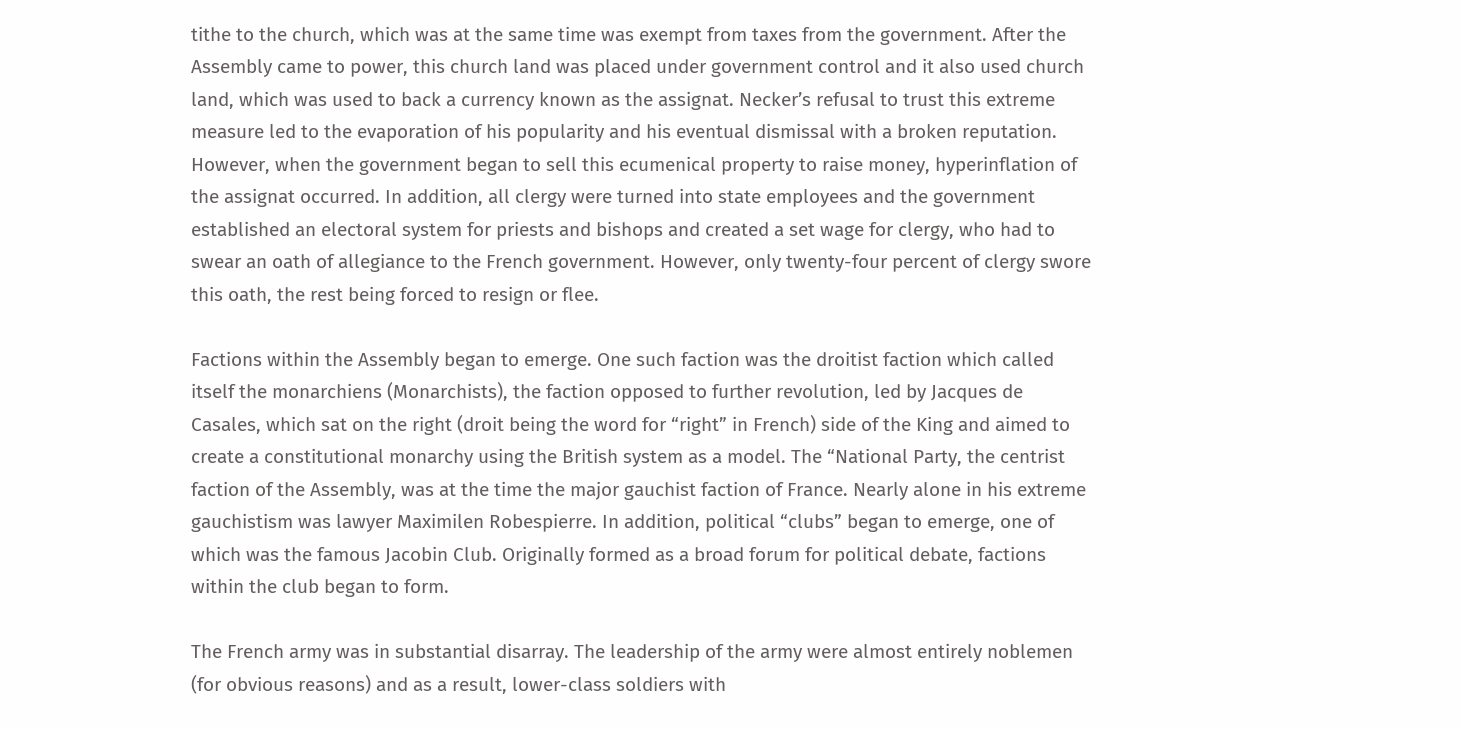tithe to the church, which was at the same time was exempt from taxes from the government. After the Assembly came to power, this church land was placed under government control and it also used church land, which was used to back a currency known as the assignat. Necker’s refusal to trust this extreme measure led to the evaporation of his popularity and his eventual dismissal with a broken reputation. However, when the government began to sell this ecumenical property to raise money, hyperinflation of the assignat occurred. In addition, all clergy were turned into state employees and the government established an electoral system for priests and bishops and created a set wage for clergy, who had to swear an oath of allegiance to the French government. However, only twenty-four percent of clergy swore this oath, the rest being forced to resign or flee.

Factions within the Assembly began to emerge. One such faction was the droitist faction which called itself the monarchiens (Monarchists), the faction opposed to further revolution, led by Jacques de Casales, which sat on the right (droit being the word for “right” in French) side of the King and aimed to create a constitutional monarchy using the British system as a model. The “National Party, the centrist faction of the Assembly, was at the time the major gauchist faction of France. Nearly alone in his extreme gauchistism was lawyer Maximilen Robespierre. In addition, political “clubs” began to emerge, one of which was the famous Jacobin Club. Originally formed as a broad forum for political debate, factions within the club began to form.

The French army was in substantial disarray. The leadership of the army were almost entirely noblemen (for obvious reasons) and as a result, lower-class soldiers with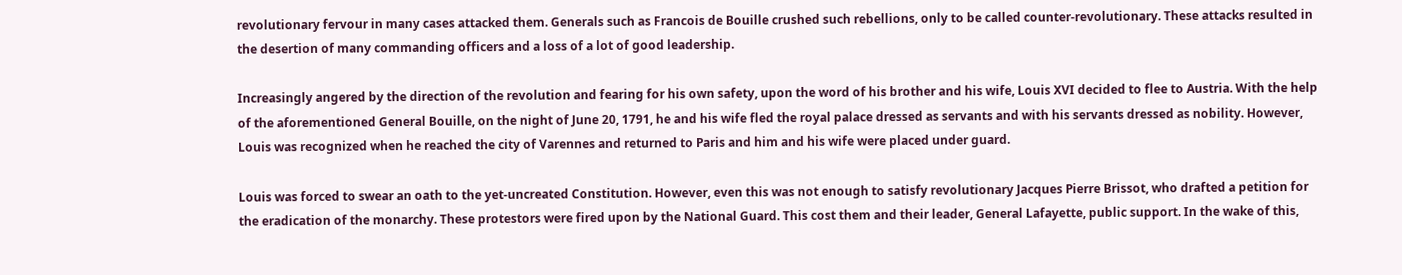revolutionary fervour in many cases attacked them. Generals such as Francois de Bouille crushed such rebellions, only to be called counter-revolutionary. These attacks resulted in the desertion of many commanding officers and a loss of a lot of good leadership.

Increasingly angered by the direction of the revolution and fearing for his own safety, upon the word of his brother and his wife, Louis XVI decided to flee to Austria. With the help of the aforementioned General Bouille, on the night of June 20, 1791, he and his wife fled the royal palace dressed as servants and with his servants dressed as nobility. However, Louis was recognized when he reached the city of Varennes and returned to Paris and him and his wife were placed under guard.

Louis was forced to swear an oath to the yet-uncreated Constitution. However, even this was not enough to satisfy revolutionary Jacques Pierre Brissot, who drafted a petition for the eradication of the monarchy. These protestors were fired upon by the National Guard. This cost them and their leader, General Lafayette, public support. In the wake of this,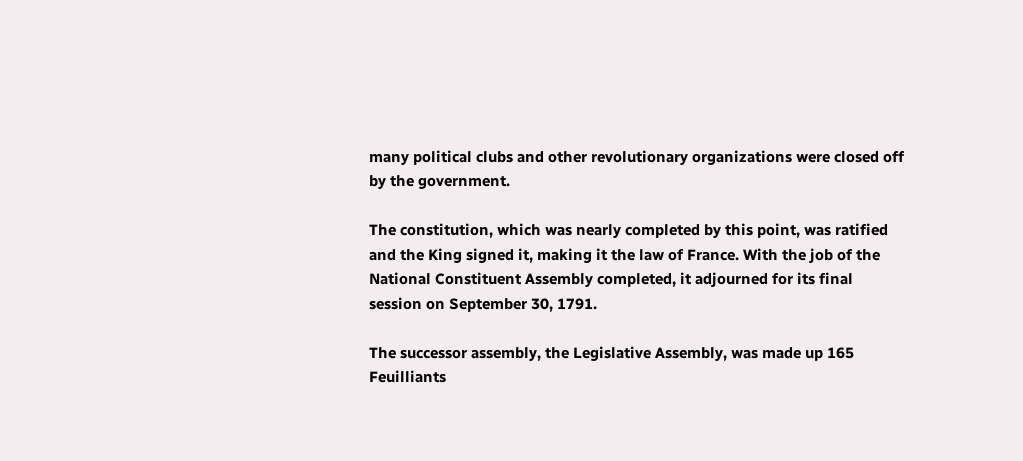many political clubs and other revolutionary organizations were closed off by the government.

The constitution, which was nearly completed by this point, was ratified and the King signed it, making it the law of France. With the job of the National Constituent Assembly completed, it adjourned for its final session on September 30, 1791.

The successor assembly, the Legislative Assembly, was made up 165 Feuilliants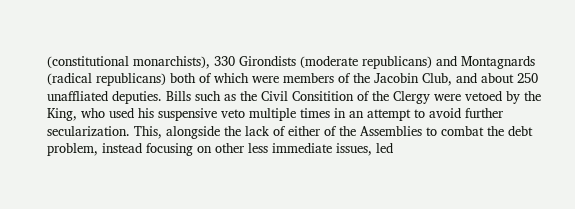(constitutional monarchists), 330 Girondists (moderate republicans) and Montagnards (radical republicans) both of which were members of the Jacobin Club, and about 250 unaffliated deputies. Bills such as the Civil Consitition of the Clergy were vetoed by the King, who used his suspensive veto multiple times in an attempt to avoid further secularization. This, alongside the lack of either of the Assemblies to combat the debt problem, instead focusing on other less immediate issues, led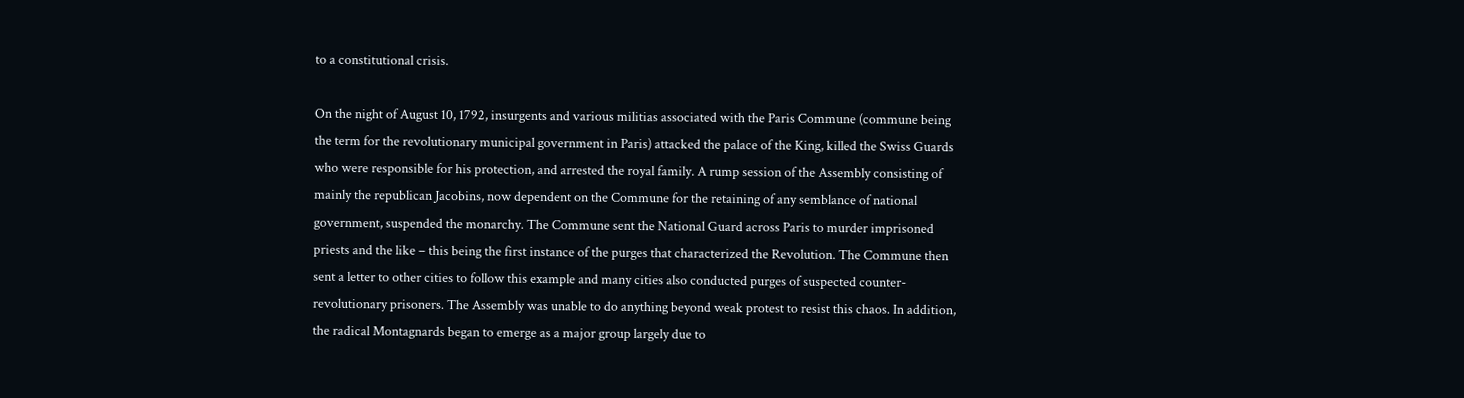to a constitutional crisis.

On the night of August 10, 1792, insurgents and various militias associated with the Paris Commune (commune being the term for the revolutionary municipal government in Paris) attacked the palace of the King, killed the Swiss Guards who were responsible for his protection, and arrested the royal family. A rump session of the Assembly consisting of mainly the republican Jacobins, now dependent on the Commune for the retaining of any semblance of national government, suspended the monarchy. The Commune sent the National Guard across Paris to murder imprisoned priests and the like – this being the first instance of the purges that characterized the Revolution. The Commune then sent a letter to other cities to follow this example and many cities also conducted purges of suspected counter-revolutionary prisoners. The Assembly was unable to do anything beyond weak protest to resist this chaos. In addition, the radical Montagnards began to emerge as a major group largely due to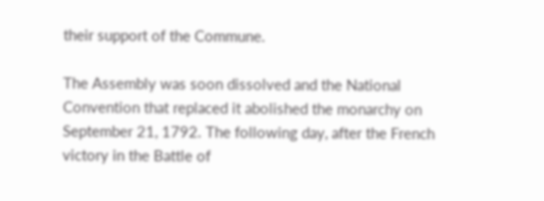their support of the Commune.

The Assembly was soon dissolved and the National Convention that replaced it abolished the monarchy on September 21, 1792. The following day, after the French victory in the Battle of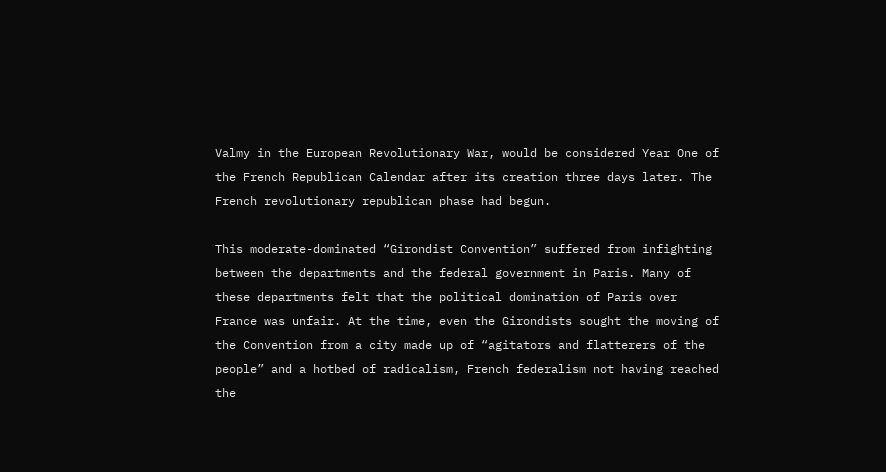Valmy in the European Revolutionary War, would be considered Year One of the French Republican Calendar after its creation three days later. The French revolutionary republican phase had begun.

This moderate-dominated “Girondist Convention” suffered from infighting between the departments and the federal government in Paris. Many of these departments felt that the political domination of Paris over France was unfair. At the time, even the Girondists sought the moving of the Convention from a city made up of “agitators and flatterers of the people” and a hotbed of radicalism, French federalism not having reached the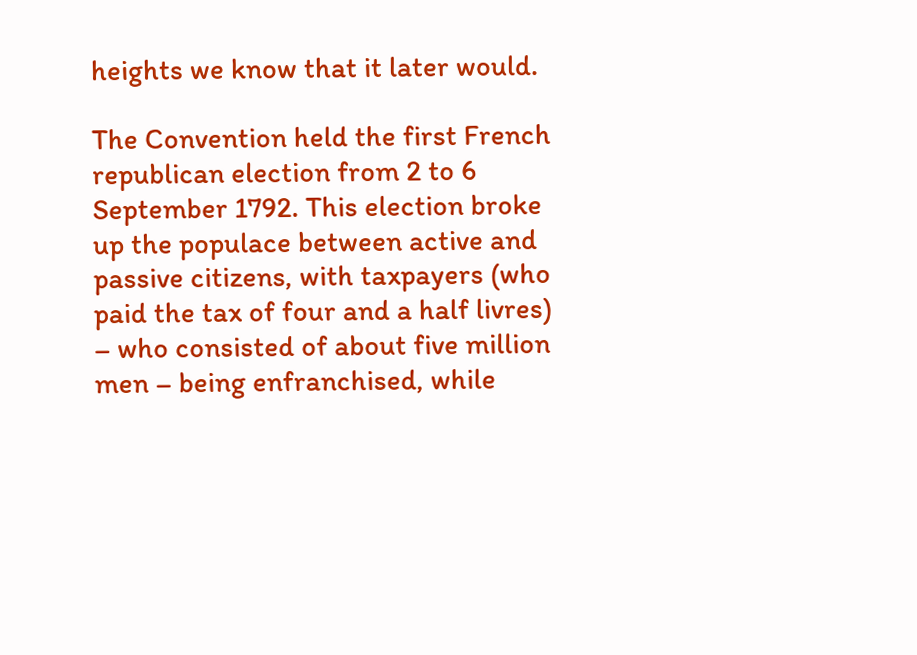heights we know that it later would.

The Convention held the first French republican election from 2 to 6 September 1792. This election broke up the populace between active and passive citizens, with taxpayers (who paid the tax of four and a half livres) – who consisted of about five million men – being enfranchised, while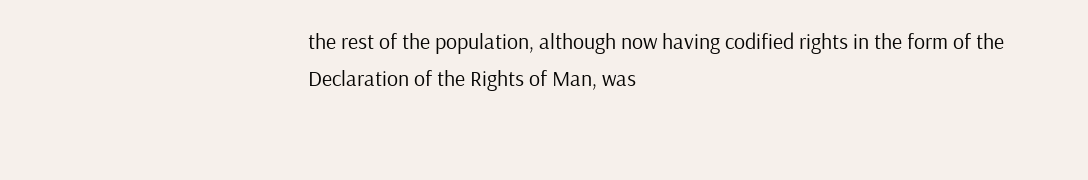the rest of the population, although now having codified rights in the form of the Declaration of the Rights of Man, was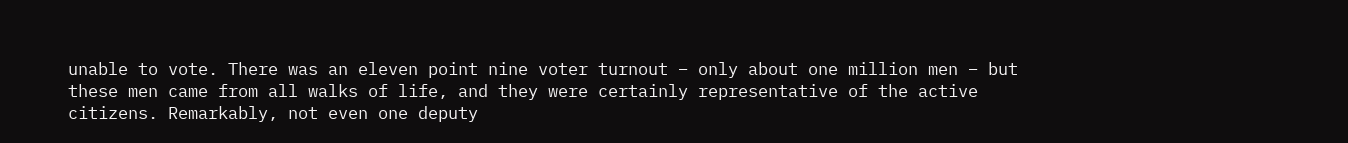unable to vote. There was an eleven point nine voter turnout – only about one million men – but these men came from all walks of life, and they were certainly representative of the active citizens. Remarkably, not even one deputy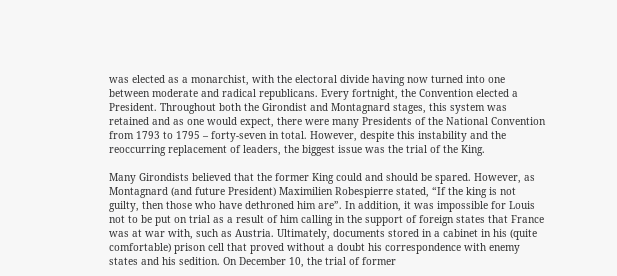was elected as a monarchist, with the electoral divide having now turned into one between moderate and radical republicans. Every fortnight, the Convention elected a President. Throughout both the Girondist and Montagnard stages, this system was retained and as one would expect, there were many Presidents of the National Convention from 1793 to 1795 – forty-seven in total. However, despite this instability and the reoccurring replacement of leaders, the biggest issue was the trial of the King.

Many Girondists believed that the former King could and should be spared. However, as Montagnard (and future President) Maximilien Robespierre stated, “If the king is not guilty, then those who have dethroned him are”. In addition, it was impossible for Louis not to be put on trial as a result of him calling in the support of foreign states that France was at war with, such as Austria. Ultimately, documents stored in a cabinet in his (quite comfortable) prison cell that proved without a doubt his correspondence with enemy states and his sedition. On December 10, the trial of former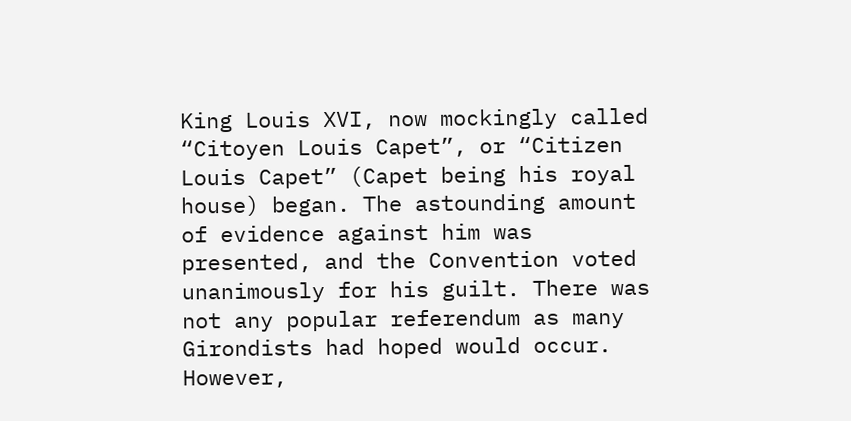King Louis XVI, now mockingly called “Citoyen Louis Capet”, or “Citizen Louis Capet” (Capet being his royal house) began. The astounding amount of evidence against him was presented, and the Convention voted unanimously for his guilt. There was not any popular referendum as many Girondists had hoped would occur. However,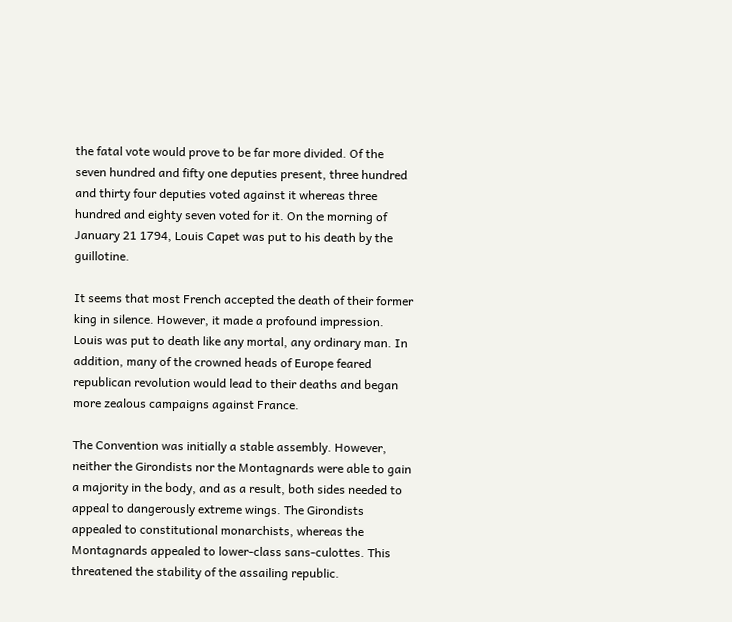the fatal vote would prove to be far more divided. Of the seven hundred and fifty one deputies present, three hundred and thirty four deputies voted against it whereas three hundred and eighty seven voted for it. On the morning of January 21 1794, Louis Capet was put to his death by the guillotine.

It seems that most French accepted the death of their former king in silence. However, it made a profound impression. Louis was put to death like any mortal, any ordinary man. In addition, many of the crowned heads of Europe feared republican revolution would lead to their deaths and began more zealous campaigns against France.

The Convention was initially a stable assembly. However, neither the Girondists nor the Montagnards were able to gain a majority in the body, and as a result, both sides needed to appeal to dangerously extreme wings. The Girondists appealed to constitutional monarchists, whereas the Montagnards appealed to lower-class sans-culottes. This threatened the stability of the assailing republic.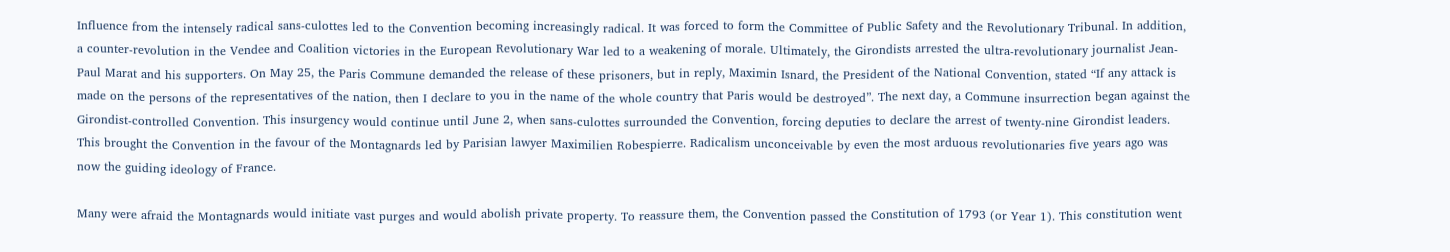Influence from the intensely radical sans-culottes led to the Convention becoming increasingly radical. It was forced to form the Committee of Public Safety and the Revolutionary Tribunal. In addition, a counter-revolution in the Vendee and Coalition victories in the European Revolutionary War led to a weakening of morale. Ultimately, the Girondists arrested the ultra-revolutionary journalist Jean-Paul Marat and his supporters. On May 25, the Paris Commune demanded the release of these prisoners, but in reply, Maximin Isnard, the President of the National Convention, stated “If any attack is made on the persons of the representatives of the nation, then I declare to you in the name of the whole country that Paris would be destroyed”. The next day, a Commune insurrection began against the Girondist-controlled Convention. This insurgency would continue until June 2, when sans-culottes surrounded the Convention, forcing deputies to declare the arrest of twenty-nine Girondist leaders. This brought the Convention in the favour of the Montagnards led by Parisian lawyer Maximilien Robespierre. Radicalism unconceivable by even the most arduous revolutionaries five years ago was now the guiding ideology of France.

Many were afraid the Montagnards would initiate vast purges and would abolish private property. To reassure them, the Convention passed the Constitution of 1793 (or Year 1). This constitution went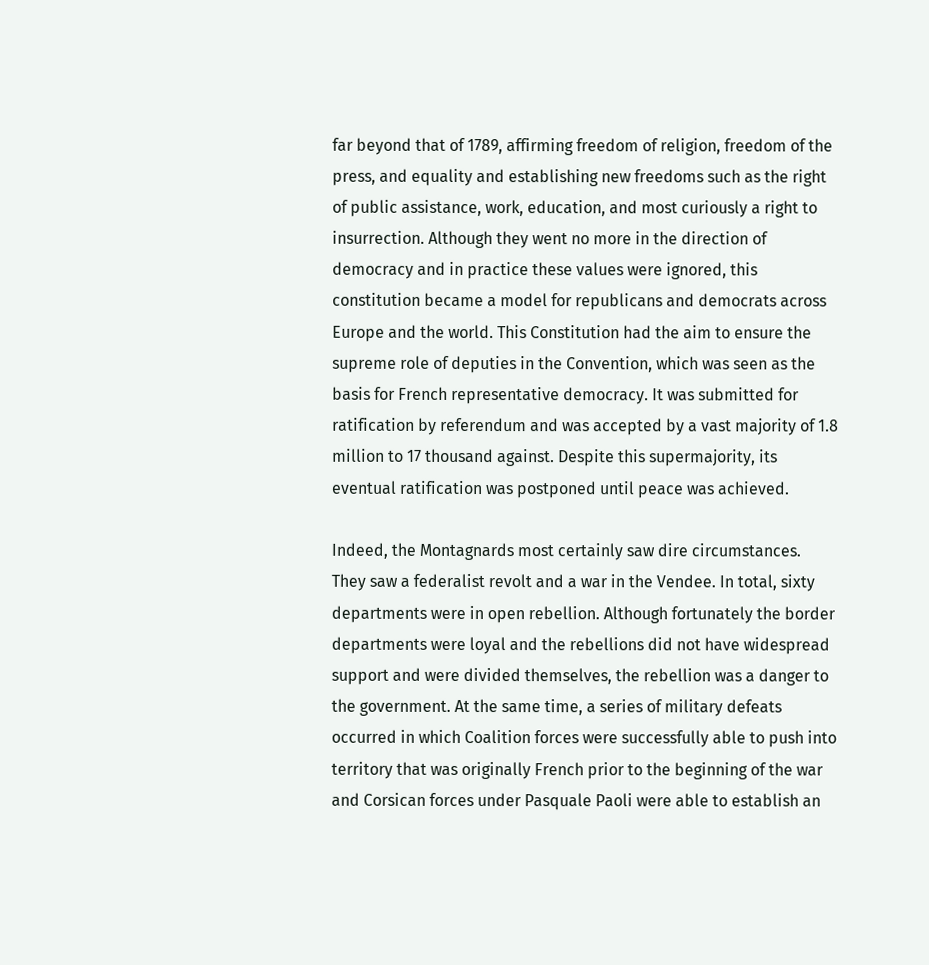far beyond that of 1789, affirming freedom of religion, freedom of the press, and equality and establishing new freedoms such as the right of public assistance, work, education, and most curiously a right to insurrection. Although they went no more in the direction of democracy and in practice these values were ignored, this constitution became a model for republicans and democrats across Europe and the world. This Constitution had the aim to ensure the supreme role of deputies in the Convention, which was seen as the basis for French representative democracy. It was submitted for ratification by referendum and was accepted by a vast majority of 1.8 million to 17 thousand against. Despite this supermajority, its eventual ratification was postponed until peace was achieved.

Indeed, the Montagnards most certainly saw dire circumstances. They saw a federalist revolt and a war in the Vendee. In total, sixty departments were in open rebellion. Although fortunately the border departments were loyal and the rebellions did not have widespread support and were divided themselves, the rebellion was a danger to the government. At the same time, a series of military defeats occurred in which Coalition forces were successfully able to push into territory that was originally French prior to the beginning of the war and Corsican forces under Pasquale Paoli were able to establish an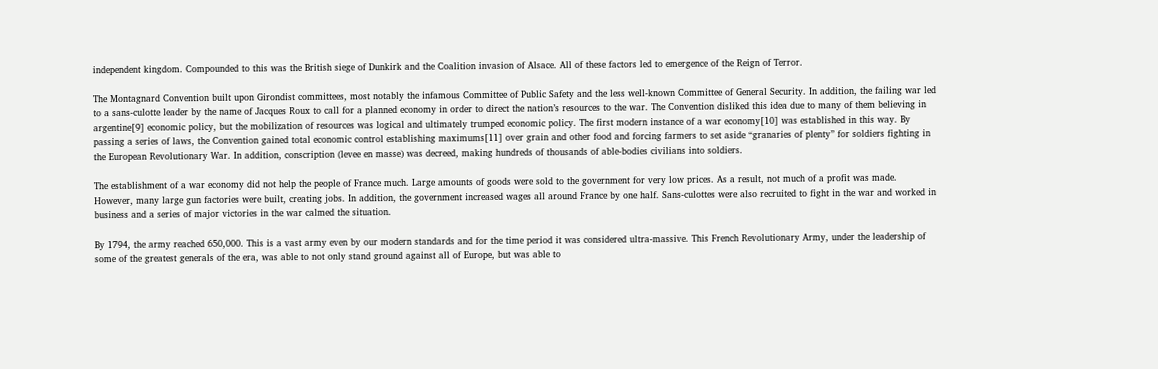independent kingdom. Compounded to this was the British siege of Dunkirk and the Coalition invasion of Alsace. All of these factors led to emergence of the Reign of Terror.

The Montagnard Convention built upon Girondist committees, most notably the infamous Committee of Public Safety and the less well-known Committee of General Security. In addition, the failing war led to a sans-culotte leader by the name of Jacques Roux to call for a planned economy in order to direct the nation’s resources to the war. The Convention disliked this idea due to many of them believing in argentine[9] economic policy, but the mobilization of resources was logical and ultimately trumped economic policy. The first modern instance of a war economy[10] was established in this way. By passing a series of laws, the Convention gained total economic control establishing maximums[11] over grain and other food and forcing farmers to set aside “granaries of plenty” for soldiers fighting in the European Revolutionary War. In addition, conscription (levee en masse) was decreed, making hundreds of thousands of able-bodies civilians into soldiers.

The establishment of a war economy did not help the people of France much. Large amounts of goods were sold to the government for very low prices. As a result, not much of a profit was made. However, many large gun factories were built, creating jobs. In addition, the government increased wages all around France by one half. Sans-culottes were also recruited to fight in the war and worked in business and a series of major victories in the war calmed the situation.

By 1794, the army reached 650,000. This is a vast army even by our modern standards and for the time period it was considered ultra-massive. This French Revolutionary Army, under the leadership of some of the greatest generals of the era, was able to not only stand ground against all of Europe, but was able to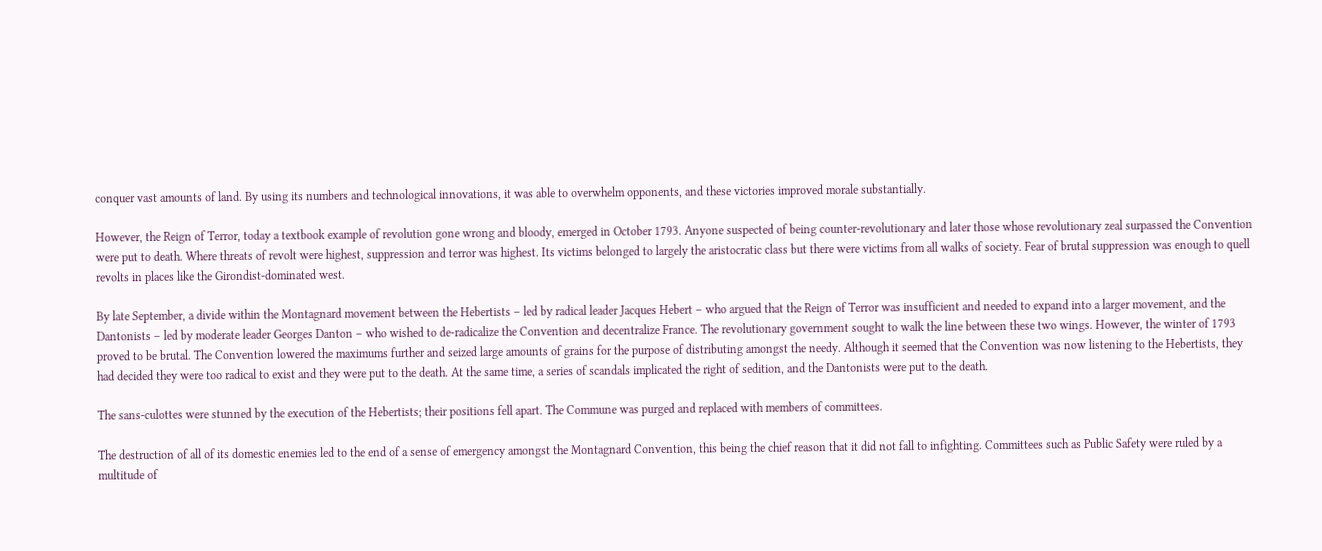conquer vast amounts of land. By using its numbers and technological innovations, it was able to overwhelm opponents, and these victories improved morale substantially.

However, the Reign of Terror, today a textbook example of revolution gone wrong and bloody, emerged in October 1793. Anyone suspected of being counter-revolutionary and later those whose revolutionary zeal surpassed the Convention were put to death. Where threats of revolt were highest, suppression and terror was highest. Its victims belonged to largely the aristocratic class but there were victims from all walks of society. Fear of brutal suppression was enough to quell revolts in places like the Girondist-dominated west.

By late September, a divide within the Montagnard movement between the Hebertists – led by radical leader Jacques Hebert – who argued that the Reign of Terror was insufficient and needed to expand into a larger movement, and the Dantonists – led by moderate leader Georges Danton – who wished to de-radicalize the Convention and decentralize France. The revolutionary government sought to walk the line between these two wings. However, the winter of 1793 proved to be brutal. The Convention lowered the maximums further and seized large amounts of grains for the purpose of distributing amongst the needy. Although it seemed that the Convention was now listening to the Hebertists, they had decided they were too radical to exist and they were put to the death. At the same time, a series of scandals implicated the right of sedition, and the Dantonists were put to the death.

The sans-culottes were stunned by the execution of the Hebertists; their positions fell apart. The Commune was purged and replaced with members of committees.

The destruction of all of its domestic enemies led to the end of a sense of emergency amongst the Montagnard Convention, this being the chief reason that it did not fall to infighting. Committees such as Public Safety were ruled by a multitude of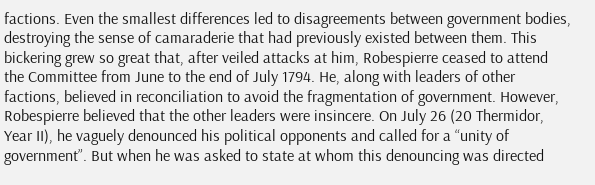factions. Even the smallest differences led to disagreements between government bodies, destroying the sense of camaraderie that had previously existed between them. This bickering grew so great that, after veiled attacks at him, Robespierre ceased to attend the Committee from June to the end of July 1794. He, along with leaders of other factions, believed in reconciliation to avoid the fragmentation of government. However, Robespierre believed that the other leaders were insincere. On July 26 (20 Thermidor, Year II), he vaguely denounced his political opponents and called for a “unity of government”. But when he was asked to state at whom this denouncing was directed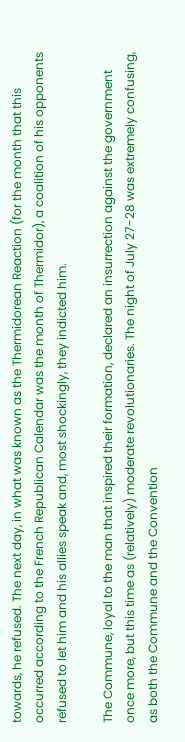towards, he refused. The next day, in what was known as the Thermidorean Reaction (for the month that this occurred according to the French Republican Calendar was the month of Thermidor), a coalition of his opponents refused to let him and his allies speak and, most shockingly, they indicted him.

The Commune, loyal to the man that inspired their formation, declared an insurrection against the government once more, but this time as (relatively) moderate revolutionaries. The night of July 27-28 was extremely confusing, as both the Commune and the Convention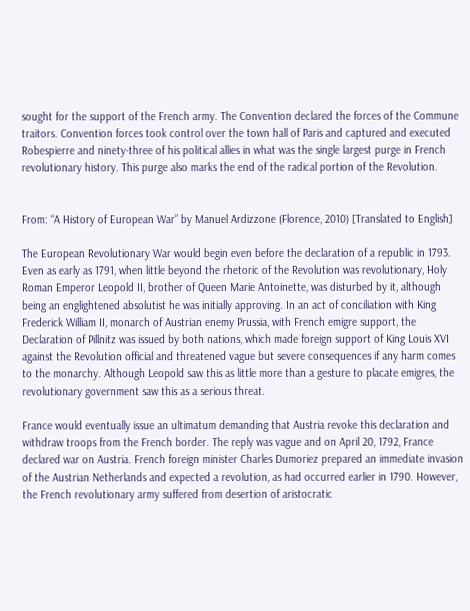sought for the support of the French army. The Convention declared the forces of the Commune traitors. Convention forces took control over the town hall of Paris and captured and executed Robespierre and ninety-three of his political allies in what was the single largest purge in French revolutionary history. This purge also marks the end of the radical portion of the Revolution.


From: “A History of European War” by Manuel Ardizzone (Florence, 2010) [Translated to English]

The European Revolutionary War would begin even before the declaration of a republic in 1793. Even as early as 1791, when little beyond the rhetoric of the Revolution was revolutionary, Holy Roman Emperor Leopold II, brother of Queen Marie Antoinette, was disturbed by it, although being an englightened absolutist he was initially approving. In an act of conciliation with King Frederick William II, monarch of Austrian enemy Prussia, with French emigre support, the Declaration of Pillnitz was issued by both nations, which made foreign support of King Louis XVI against the Revolution official and threatened vague but severe consequences if any harm comes to the monarchy. Although Leopold saw this as little more than a gesture to placate emigres, the revolutionary government saw this as a serious threat.

France would eventually issue an ultimatum demanding that Austria revoke this declaration and withdraw troops from the French border. The reply was vague and on April 20, 1792, France declared war on Austria. French foreign minister Charles Dumoriez prepared an immediate invasion of the Austrian Netherlands and expected a revolution, as had occurred earlier in 1790. However, the French revolutionary army suffered from desertion of aristocratic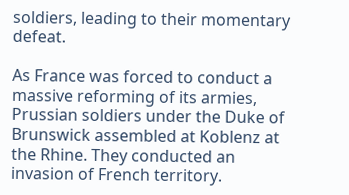soldiers, leading to their momentary defeat.

As France was forced to conduct a massive reforming of its armies, Prussian soldiers under the Duke of Brunswick assembled at Koblenz at the Rhine. They conducted an invasion of French territory.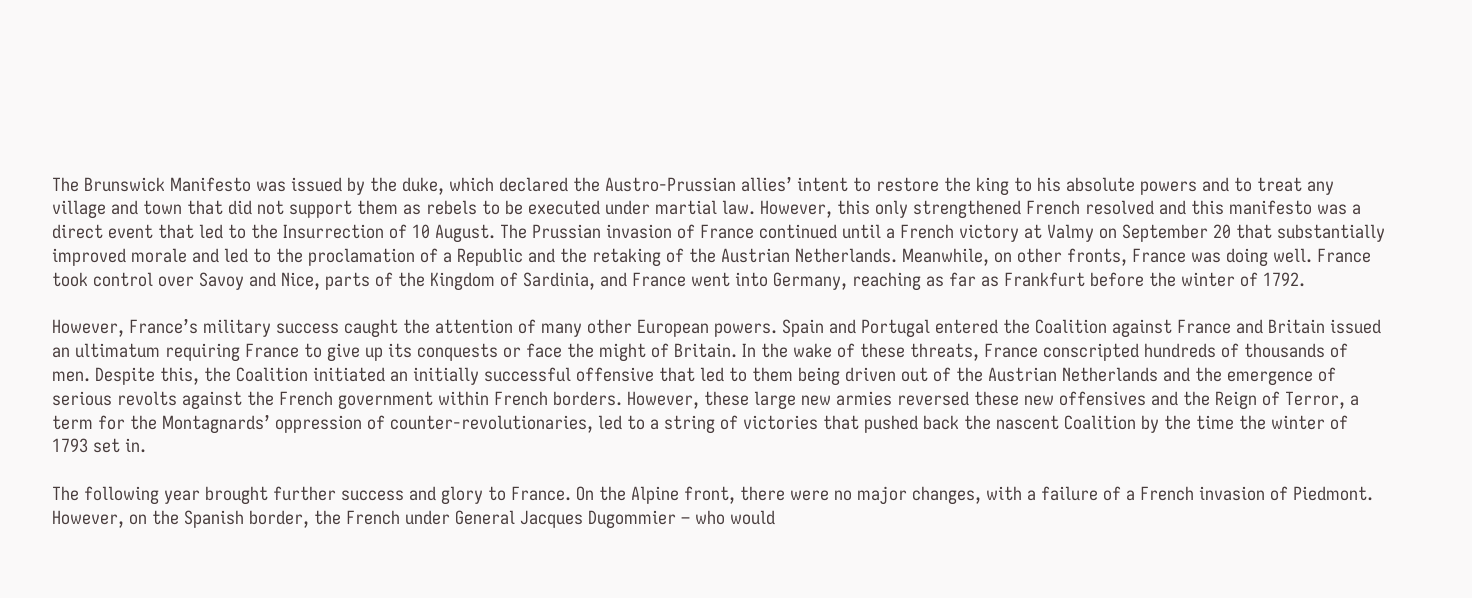The Brunswick Manifesto was issued by the duke, which declared the Austro-Prussian allies’ intent to restore the king to his absolute powers and to treat any village and town that did not support them as rebels to be executed under martial law. However, this only strengthened French resolved and this manifesto was a direct event that led to the Insurrection of 10 August. The Prussian invasion of France continued until a French victory at Valmy on September 20 that substantially improved morale and led to the proclamation of a Republic and the retaking of the Austrian Netherlands. Meanwhile, on other fronts, France was doing well. France took control over Savoy and Nice, parts of the Kingdom of Sardinia, and France went into Germany, reaching as far as Frankfurt before the winter of 1792.

However, France’s military success caught the attention of many other European powers. Spain and Portugal entered the Coalition against France and Britain issued an ultimatum requiring France to give up its conquests or face the might of Britain. In the wake of these threats, France conscripted hundreds of thousands of men. Despite this, the Coalition initiated an initially successful offensive that led to them being driven out of the Austrian Netherlands and the emergence of serious revolts against the French government within French borders. However, these large new armies reversed these new offensives and the Reign of Terror, a term for the Montagnards’ oppression of counter-revolutionaries, led to a string of victories that pushed back the nascent Coalition by the time the winter of 1793 set in.

The following year brought further success and glory to France. On the Alpine front, there were no major changes, with a failure of a French invasion of Piedmont. However, on the Spanish border, the French under General Jacques Dugommier – who would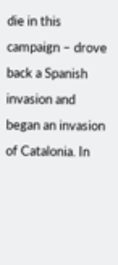die in this campaign – drove back a Spanish invasion and began an invasion of Catalonia. In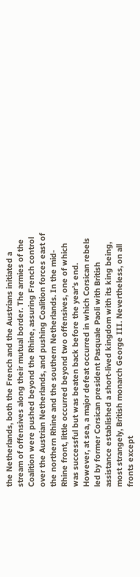the Netherlands, both the French and the Austrians initiated a stream of offensives along their mutual border. The armies of the Coalition were pushed beyond the Rhine, assuring French control over the Austrian Netherlands, and pushing Coalition forces east of the northern Rhine and the southern Netherlands. In the mid-Rhine front, little occurred beyond two offensives, one of which was successful but was beaten back before the year’s end. However, at sea, a major defeat occurred in which Corsican rebels led by former Corsican president Pasquale Paoli with British assistance established a short-lived kingdom with its king being, most strangely, British monarch George III. Nevertheless, on all fronts except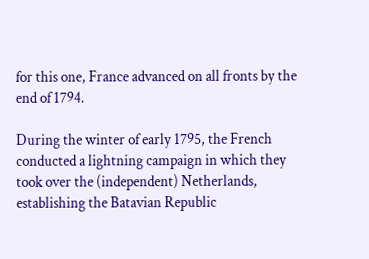for this one, France advanced on all fronts by the end of 1794.

During the winter of early 1795, the French conducted a lightning campaign in which they took over the (independent) Netherlands, establishing the Batavian Republic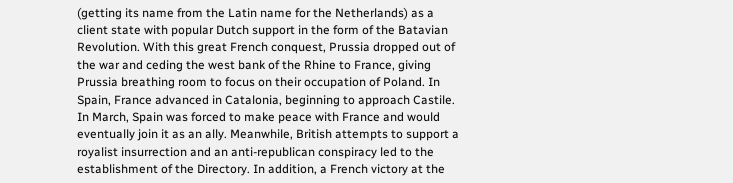(getting its name from the Latin name for the Netherlands) as a client state with popular Dutch support in the form of the Batavian Revolution. With this great French conquest, Prussia dropped out of the war and ceding the west bank of the Rhine to France, giving Prussia breathing room to focus on their occupation of Poland. In Spain, France advanced in Catalonia, beginning to approach Castile. In March, Spain was forced to make peace with France and would eventually join it as an ally. Meanwhile, British attempts to support a royalist insurrection and an anti-republican conspiracy led to the establishment of the Directory. In addition, a French victory at the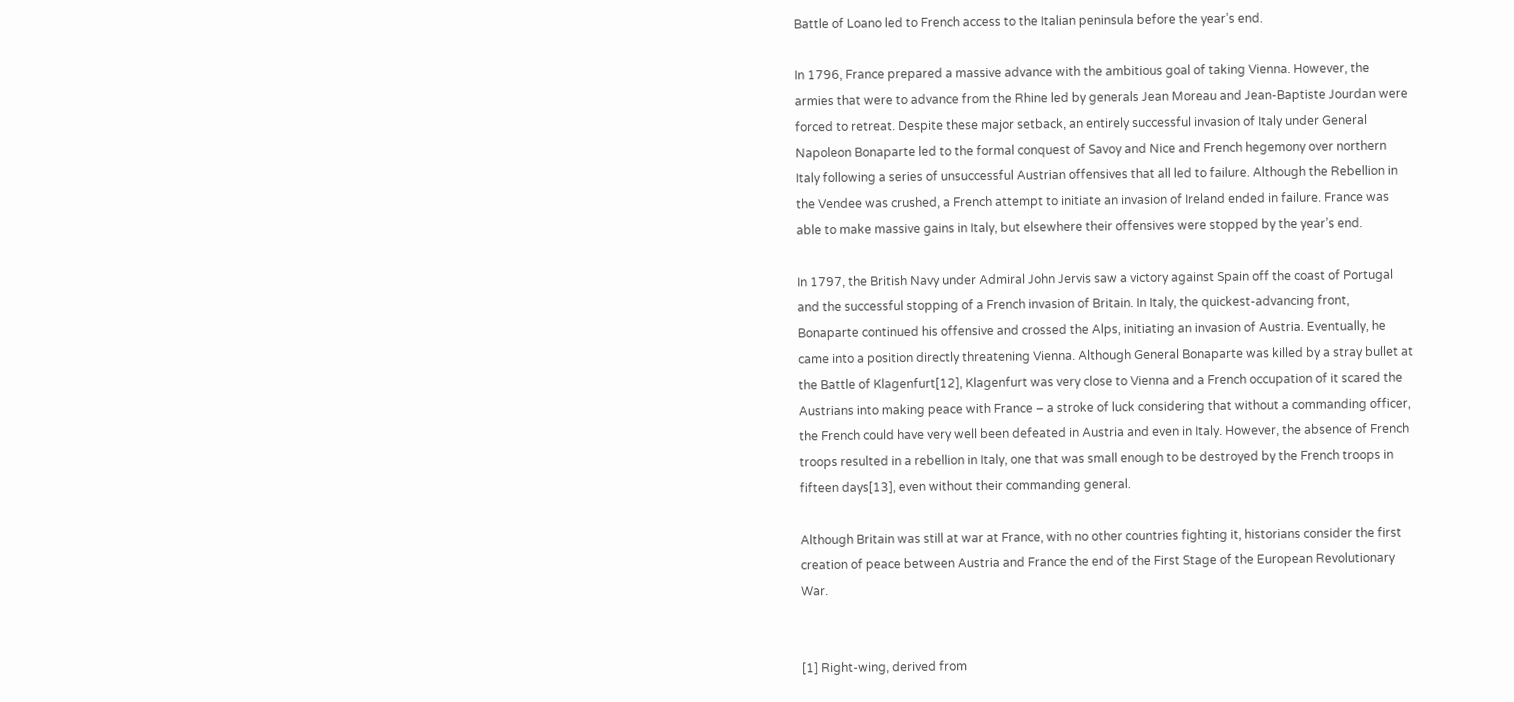Battle of Loano led to French access to the Italian peninsula before the year’s end.

In 1796, France prepared a massive advance with the ambitious goal of taking Vienna. However, the armies that were to advance from the Rhine led by generals Jean Moreau and Jean-Baptiste Jourdan were forced to retreat. Despite these major setback, an entirely successful invasion of Italy under General Napoleon Bonaparte led to the formal conquest of Savoy and Nice and French hegemony over northern Italy following a series of unsuccessful Austrian offensives that all led to failure. Although the Rebellion in the Vendee was crushed, a French attempt to initiate an invasion of Ireland ended in failure. France was able to make massive gains in Italy, but elsewhere their offensives were stopped by the year’s end.

In 1797, the British Navy under Admiral John Jervis saw a victory against Spain off the coast of Portugal and the successful stopping of a French invasion of Britain. In Italy, the quickest-advancing front, Bonaparte continued his offensive and crossed the Alps, initiating an invasion of Austria. Eventually, he came into a position directly threatening Vienna. Although General Bonaparte was killed by a stray bullet at the Battle of Klagenfurt[12], Klagenfurt was very close to Vienna and a French occupation of it scared the Austrians into making peace with France – a stroke of luck considering that without a commanding officer, the French could have very well been defeated in Austria and even in Italy. However, the absence of French troops resulted in a rebellion in Italy, one that was small enough to be destroyed by the French troops in fifteen days[13], even without their commanding general.

Although Britain was still at war at France, with no other countries fighting it, historians consider the first creation of peace between Austria and France the end of the First Stage of the European Revolutionary War.


[1] Right-wing, derived from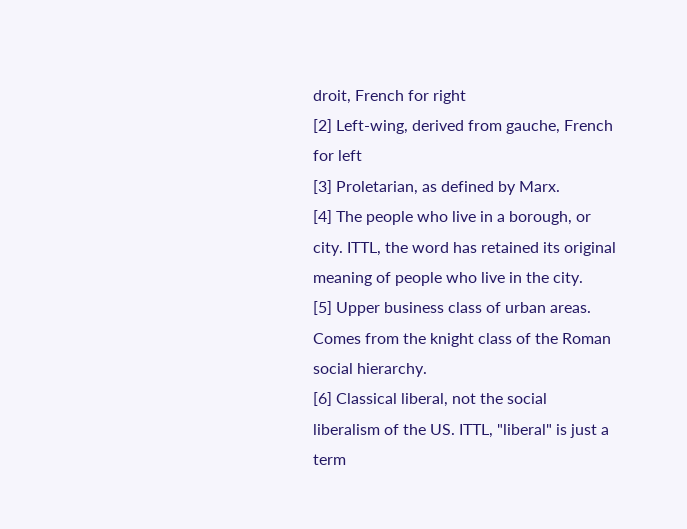droit, French for right
[2] Left-wing, derived from gauche, French for left
[3] Proletarian, as defined by Marx.
[4] The people who live in a borough, or city. ITTL, the word has retained its original meaning of people who live in the city.
[5] Upper business class of urban areas. Comes from the knight class of the Roman social hierarchy.
[6] Classical liberal, not the social liberalism of the US. ITTL, "liberal" is just a term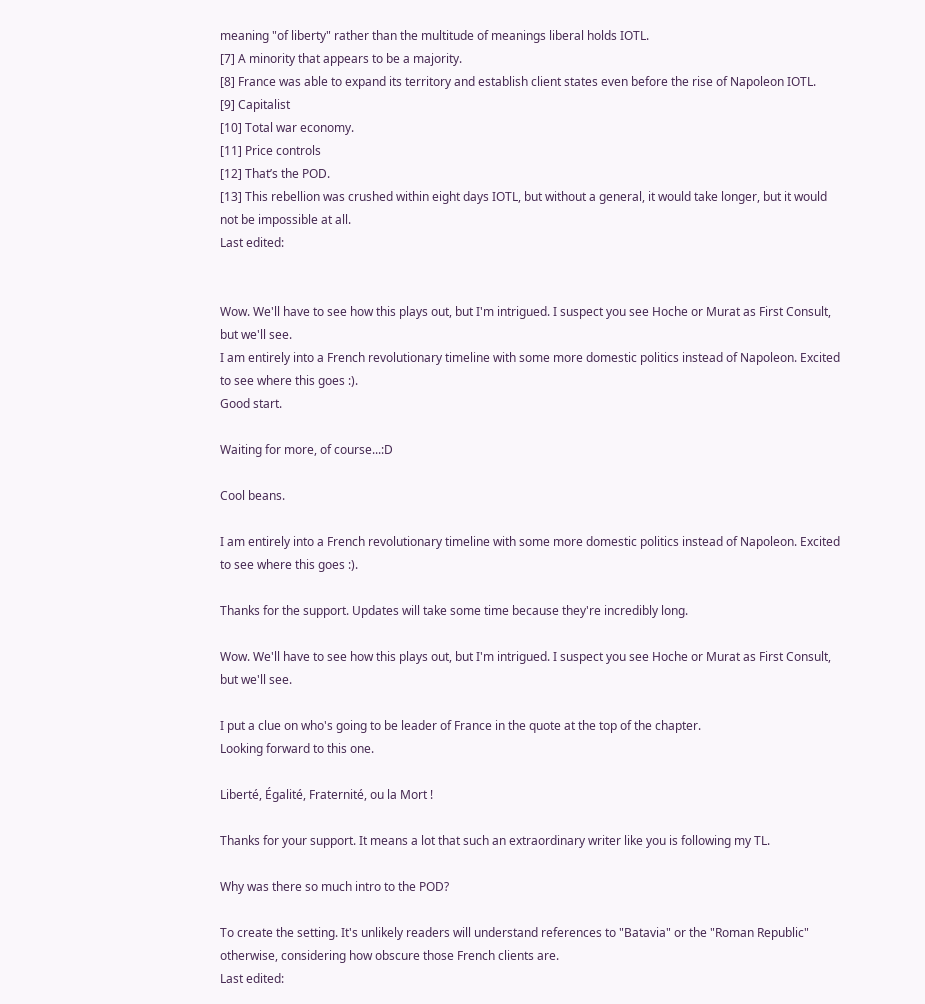meaning "of liberty" rather than the multitude of meanings liberal holds IOTL.
[7] A minority that appears to be a majority.
[8] France was able to expand its territory and establish client states even before the rise of Napoleon IOTL.
[9] Capitalist
[10] Total war economy.
[11] Price controls
[12] That’s the POD.
[13] This rebellion was crushed within eight days IOTL, but without a general, it would take longer, but it would not be impossible at all.
Last edited:


Wow. We'll have to see how this plays out, but I'm intrigued. I suspect you see Hoche or Murat as First Consult, but we'll see.
I am entirely into a French revolutionary timeline with some more domestic politics instead of Napoleon. Excited to see where this goes :).
Good start.

Waiting for more, of course...:D

Cool beans.

I am entirely into a French revolutionary timeline with some more domestic politics instead of Napoleon. Excited to see where this goes :).

Thanks for the support. Updates will take some time because they're incredibly long.

Wow. We'll have to see how this plays out, but I'm intrigued. I suspect you see Hoche or Murat as First Consult, but we'll see.

I put a clue on who's going to be leader of France in the quote at the top of the chapter.
Looking forward to this one.

Liberté, Égalité, Fraternité, ou la Mort !

Thanks for your support. It means a lot that such an extraordinary writer like you is following my TL.

Why was there so much intro to the POD?

To create the setting. It's unlikely readers will understand references to "Batavia" or the "Roman Republic" otherwise, considering how obscure those French clients are.
Last edited: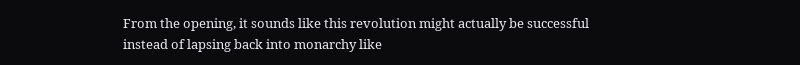From the opening, it sounds like this revolution might actually be successful instead of lapsing back into monarchy like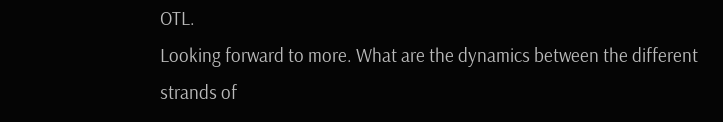OTL.
Looking forward to more. What are the dynamics between the different strands of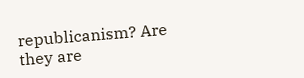republicanism? Are they are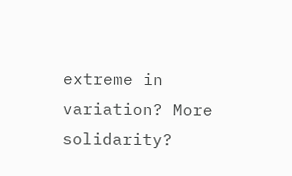extreme in variation? More solidarity?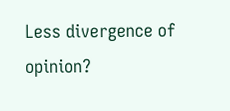Less divergence of opinion?